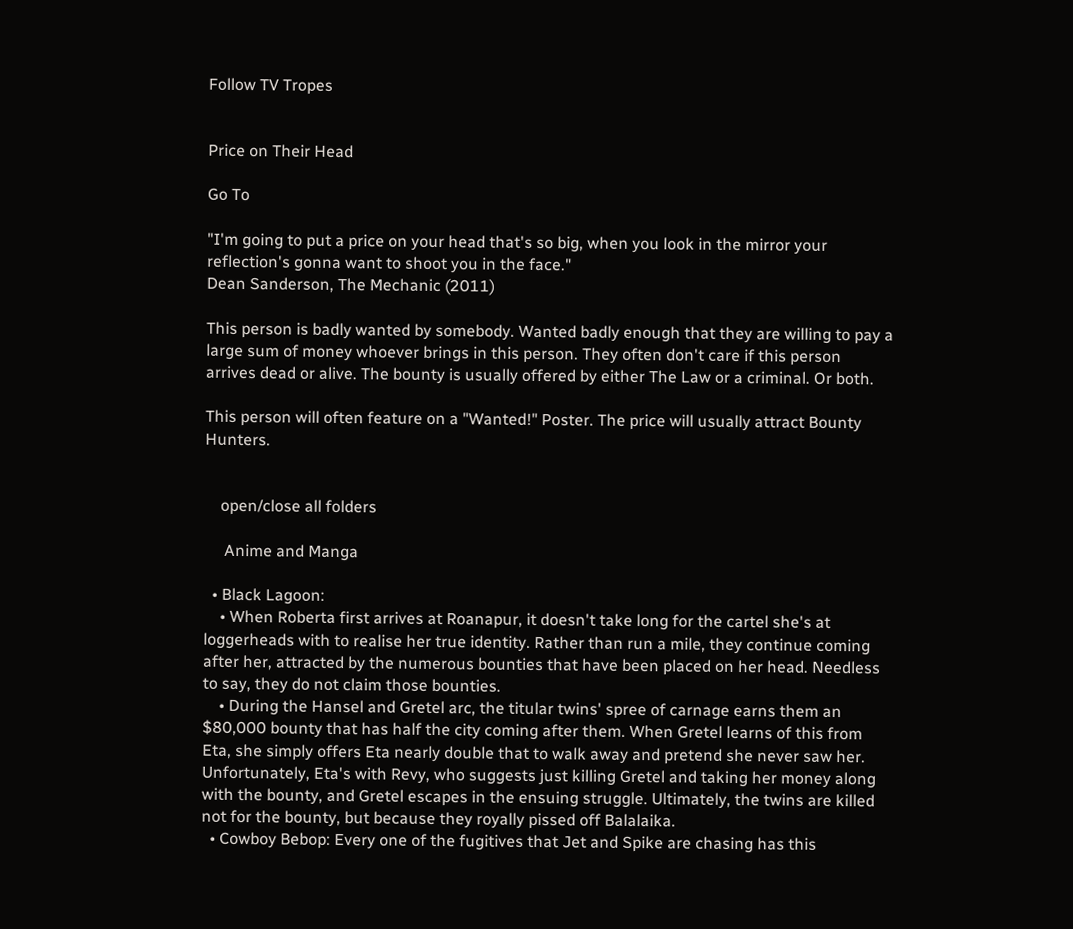Follow TV Tropes


Price on Their Head

Go To

"I'm going to put a price on your head that's so big, when you look in the mirror your reflection's gonna want to shoot you in the face."
Dean Sanderson, The Mechanic (2011)

This person is badly wanted by somebody. Wanted badly enough that they are willing to pay a large sum of money whoever brings in this person. They often don't care if this person arrives dead or alive. The bounty is usually offered by either The Law or a criminal. Or both.

This person will often feature on a "Wanted!" Poster. The price will usually attract Bounty Hunters.


    open/close all folders

     Anime and Manga

  • Black Lagoon:
    • When Roberta first arrives at Roanapur, it doesn't take long for the cartel she's at loggerheads with to realise her true identity. Rather than run a mile, they continue coming after her, attracted by the numerous bounties that have been placed on her head. Needless to say, they do not claim those bounties.
    • During the Hansel and Gretel arc, the titular twins' spree of carnage earns them an $80,000 bounty that has half the city coming after them. When Gretel learns of this from Eta, she simply offers Eta nearly double that to walk away and pretend she never saw her. Unfortunately, Eta's with Revy, who suggests just killing Gretel and taking her money along with the bounty, and Gretel escapes in the ensuing struggle. Ultimately, the twins are killed not for the bounty, but because they royally pissed off Balalaika.
  • Cowboy Bebop: Every one of the fugitives that Jet and Spike are chasing has this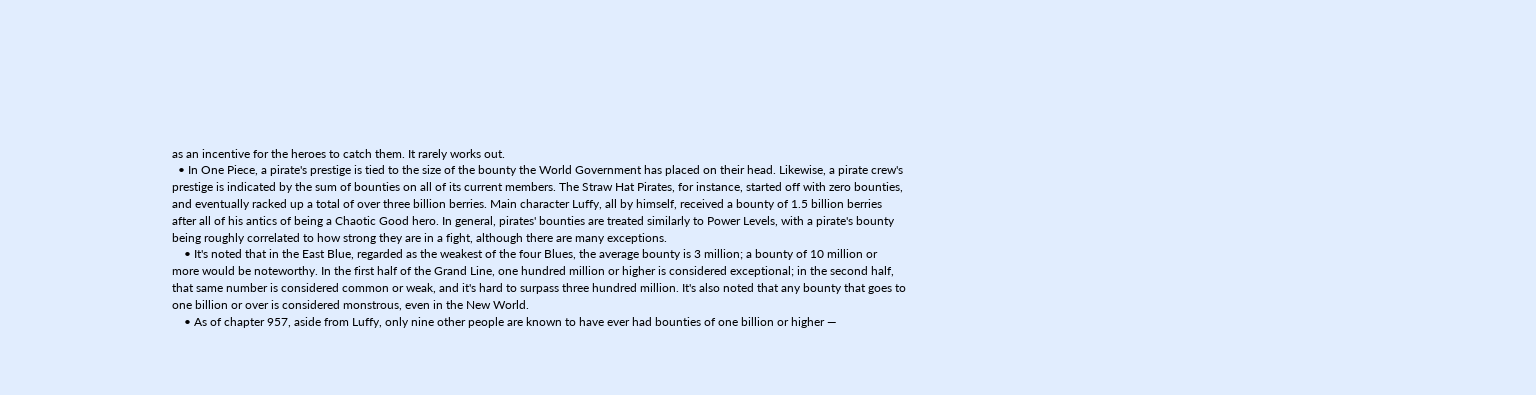as an incentive for the heroes to catch them. It rarely works out.
  • In One Piece, a pirate's prestige is tied to the size of the bounty the World Government has placed on their head. Likewise, a pirate crew's prestige is indicated by the sum of bounties on all of its current members. The Straw Hat Pirates, for instance, started off with zero bounties, and eventually racked up a total of over three billion berries. Main character Luffy, all by himself, received a bounty of 1.5 billion berries after all of his antics of being a Chaotic Good hero. In general, pirates' bounties are treated similarly to Power Levels, with a pirate's bounty being roughly correlated to how strong they are in a fight, although there are many exceptions.
    • It's noted that in the East Blue, regarded as the weakest of the four Blues, the average bounty is 3 million; a bounty of 10 million or more would be noteworthy. In the first half of the Grand Line, one hundred million or higher is considered exceptional; in the second half, that same number is considered common or weak, and it's hard to surpass three hundred million. It's also noted that any bounty that goes to one billion or over is considered monstrous, even in the New World.
    • As of chapter 957, aside from Luffy, only nine other people are known to have ever had bounties of one billion or higher —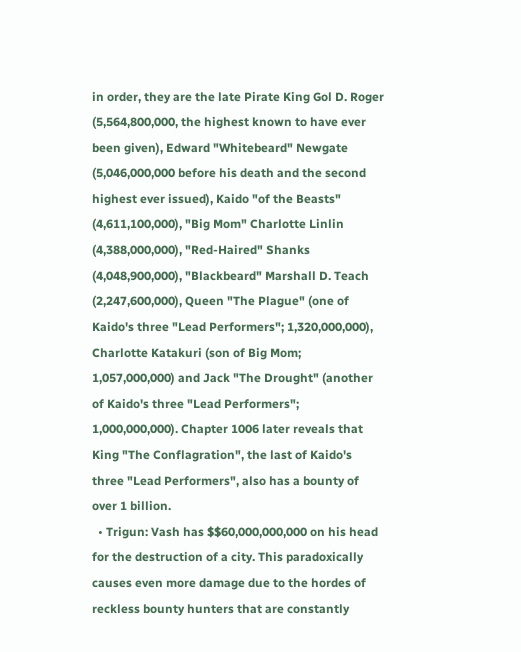in order, they are the late Pirate King Gol D. Roger (5,564,800,000, the highest known to have ever been given), Edward "Whitebeard" Newgate (5,046,000,000 before his death and the second highest ever issued), Kaido "of the Beasts" (4,611,100,000), "Big Mom" Charlotte Linlin (4,388,000,000), "Red-Haired" Shanks (4,048,900,000), "Blackbeard" Marshall D. Teach (2,247,600,000), Queen "The Plague" (one of Kaido's three "Lead Performers"; 1,320,000,000), Charlotte Katakuri (son of Big Mom; 1,057,000,000) and Jack "The Drought" (another of Kaido's three "Lead Performers"; 1,000,000,000). Chapter 1006 later reveals that King "The Conflagration", the last of Kaido's three "Lead Performers", also has a bounty of over 1 billion.
  • Trigun: Vash has $$60,000,000,000 on his head for the destruction of a city. This paradoxically causes even more damage due to the hordes of reckless bounty hunters that are constantly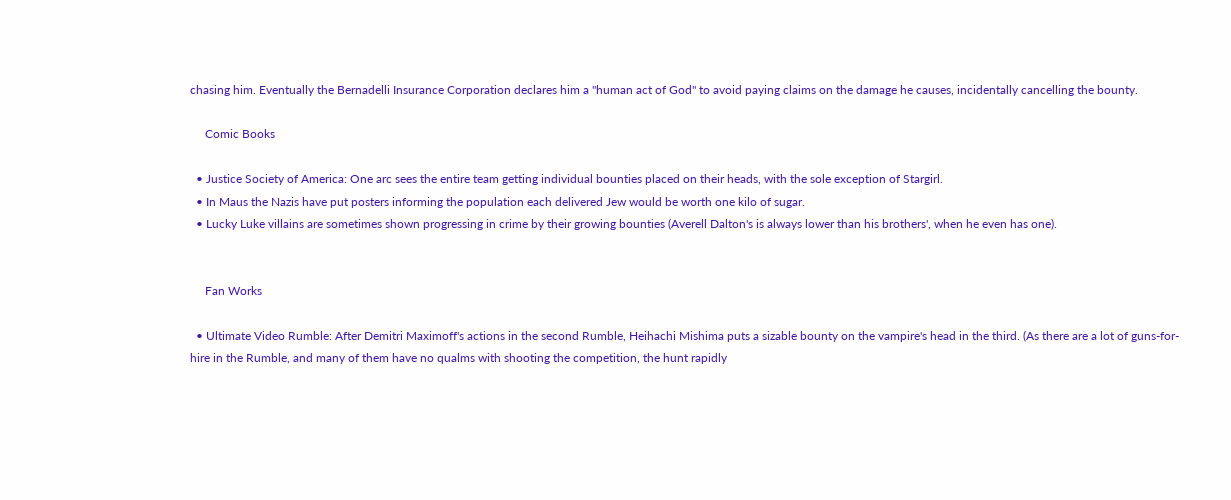chasing him. Eventually the Bernadelli Insurance Corporation declares him a "human act of God" to avoid paying claims on the damage he causes, incidentally cancelling the bounty.

     Comic Books

  • Justice Society of America: One arc sees the entire team getting individual bounties placed on their heads, with the sole exception of Stargirl.
  • In Maus the Nazis have put posters informing the population each delivered Jew would be worth one kilo of sugar.
  • Lucky Luke villains are sometimes shown progressing in crime by their growing bounties (Averell Dalton's is always lower than his brothers', when he even has one).


     Fan Works

  • Ultimate Video Rumble: After Demitri Maximoff's actions in the second Rumble, Heihachi Mishima puts a sizable bounty on the vampire's head in the third. (As there are a lot of guns-for-hire in the Rumble, and many of them have no qualms with shooting the competition, the hunt rapidly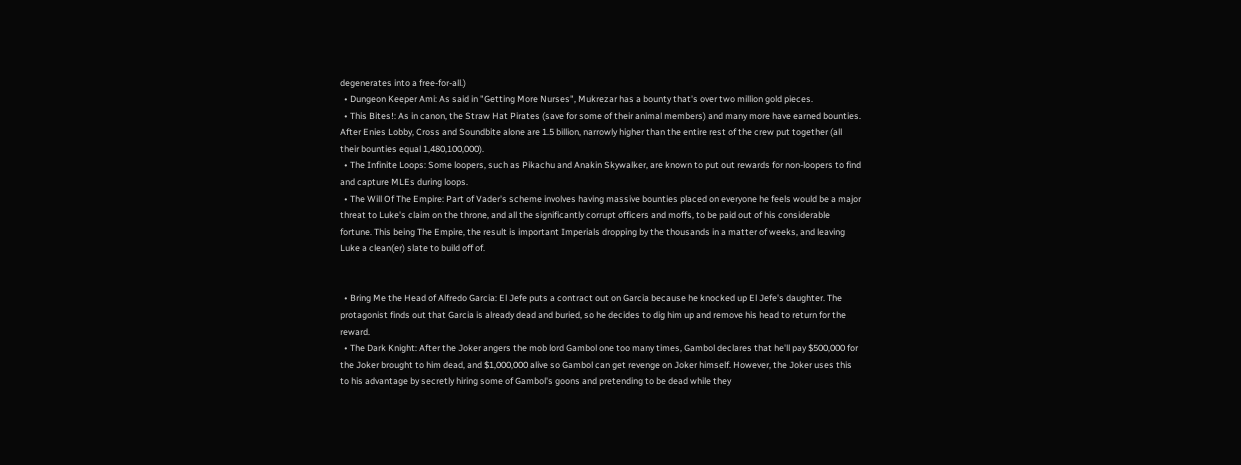degenerates into a free-for-all.)
  • Dungeon Keeper Ami: As said in "Getting More Nurses", Mukrezar has a bounty that's over two million gold pieces.
  • This Bites!: As in canon, the Straw Hat Pirates (save for some of their animal members) and many more have earned bounties. After Enies Lobby, Cross and Soundbite alone are 1.5 billion, narrowly higher than the entire rest of the crew put together (all their bounties equal 1,480,100,000).
  • The Infinite Loops: Some loopers, such as Pikachu and Anakin Skywalker, are known to put out rewards for non-loopers to find and capture MLEs during loops.
  • The Will Of The Empire: Part of Vader's scheme involves having massive bounties placed on everyone he feels would be a major threat to Luke's claim on the throne, and all the significantly corrupt officers and moffs, to be paid out of his considerable fortune. This being The Empire, the result is important Imperials dropping by the thousands in a matter of weeks, and leaving Luke a clean(er) slate to build off of.


  • Bring Me the Head of Alfredo Garcia: El Jefe puts a contract out on Garcia because he knocked up El Jefe's daughter. The protagonist finds out that Garcia is already dead and buried, so he decides to dig him up and remove his head to return for the reward.
  • The Dark Knight: After the Joker angers the mob lord Gambol one too many times, Gambol declares that he'll pay $500,000 for the Joker brought to him dead, and $1,000,000 alive so Gambol can get revenge on Joker himself. However, the Joker uses this to his advantage by secretly hiring some of Gambol's goons and pretending to be dead while they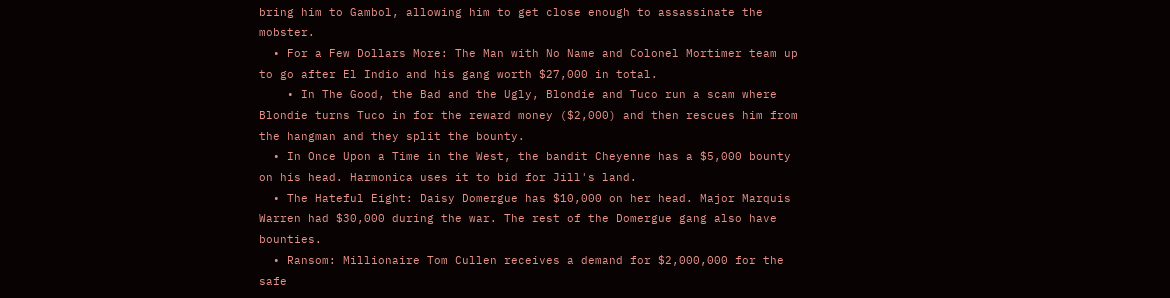bring him to Gambol, allowing him to get close enough to assassinate the mobster.
  • For a Few Dollars More: The Man with No Name and Colonel Mortimer team up to go after El Indio and his gang worth $27,000 in total.
    • In The Good, the Bad and the Ugly, Blondie and Tuco run a scam where Blondie turns Tuco in for the reward money ($2,000) and then rescues him from the hangman and they split the bounty.
  • In Once Upon a Time in the West, the bandit Cheyenne has a $5,000 bounty on his head. Harmonica uses it to bid for Jill's land.
  • The Hateful Eight: Daisy Domergue has $10,000 on her head. Major Marquis Warren had $30,000 during the war. The rest of the Domergue gang also have bounties.
  • Ransom: Millionaire Tom Cullen receives a demand for $2,000,000 for the safe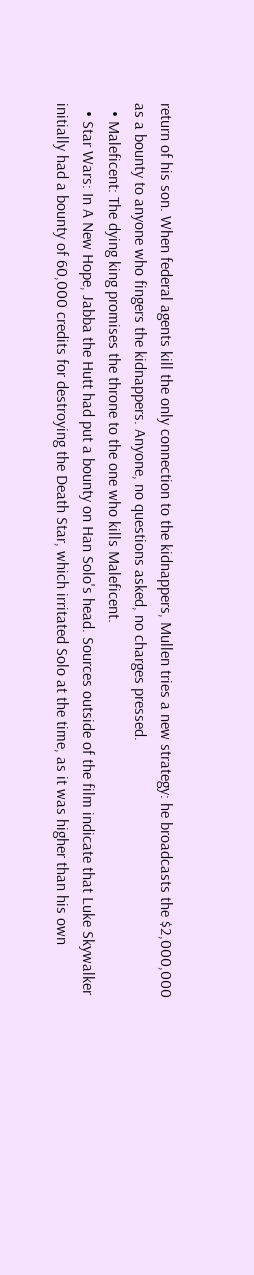return of his son. When federal agents kill the only connection to the kidnappers, Mullen tries a new strategy: he broadcasts the $2,000,000 as a bounty to anyone who fingers the kidnappers. Anyone, no questions asked, no charges pressed.
  • Maleficent: The dying king promises the throne to the one who kills Maleficent.
  • Star Wars: In A New Hope, Jabba the Hutt had put a bounty on Han Solo's head. Sources outside of the film indicate that Luke Skywalker initially had a bounty of 60,000 credits for destroying the Death Star, which irritated Solo at the time, as it was higher than his own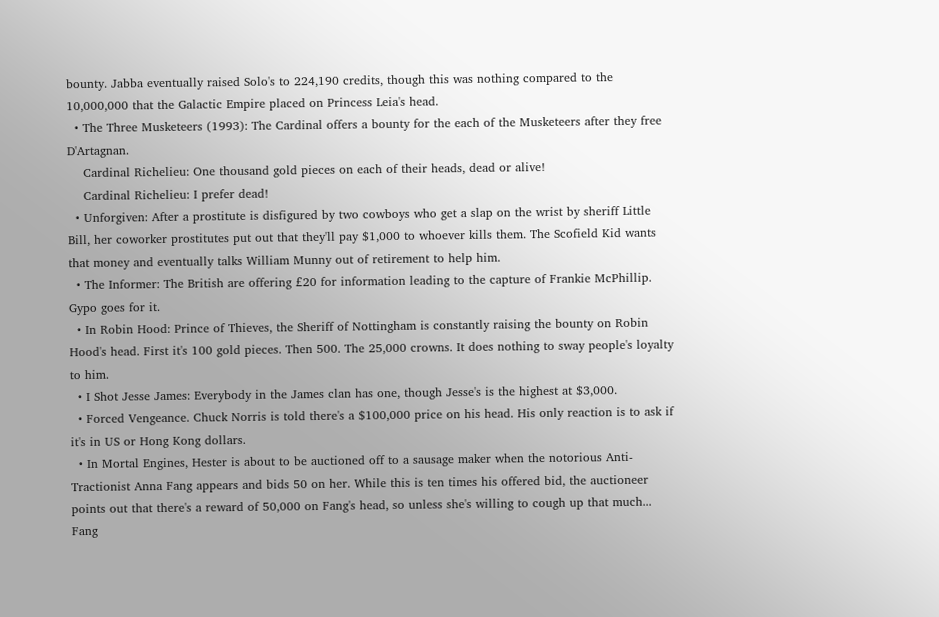bounty. Jabba eventually raised Solo's to 224,190 credits, though this was nothing compared to the 10,000,000 that the Galactic Empire placed on Princess Leia's head.
  • The Three Musketeers (1993): The Cardinal offers a bounty for the each of the Musketeers after they free D'Artagnan.
    Cardinal Richelieu: One thousand gold pieces on each of their heads, dead or alive!
    Cardinal Richelieu: I prefer dead!
  • Unforgiven: After a prostitute is disfigured by two cowboys who get a slap on the wrist by sheriff Little Bill, her coworker prostitutes put out that they'll pay $1,000 to whoever kills them. The Scofield Kid wants that money and eventually talks William Munny out of retirement to help him.
  • The Informer: The British are offering £20 for information leading to the capture of Frankie McPhillip. Gypo goes for it.
  • In Robin Hood: Prince of Thieves, the Sheriff of Nottingham is constantly raising the bounty on Robin Hood's head. First it's 100 gold pieces. Then 500. The 25,000 crowns. It does nothing to sway people's loyalty to him.
  • I Shot Jesse James: Everybody in the James clan has one, though Jesse's is the highest at $3,000.
  • Forced Vengeance. Chuck Norris is told there's a $100,000 price on his head. His only reaction is to ask if it's in US or Hong Kong dollars.
  • In Mortal Engines, Hester is about to be auctioned off to a sausage maker when the notorious Anti-Tractionist Anna Fang appears and bids 50 on her. While this is ten times his offered bid, the auctioneer points out that there's a reward of 50,000 on Fang's head, so unless she's willing to cough up that much... Fang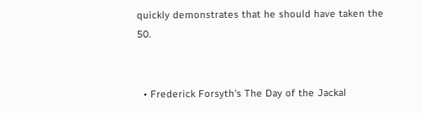quickly demonstrates that he should have taken the 50.


  • Frederick Forsyth's The Day of the Jackal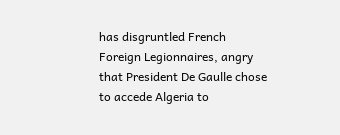has disgruntled French Foreign Legionnaires, angry that President De Gaulle chose to accede Algeria to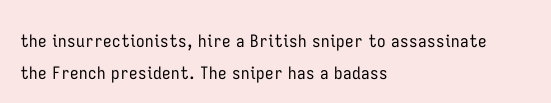the insurrectionists, hire a British sniper to assassinate the French president. The sniper has a badass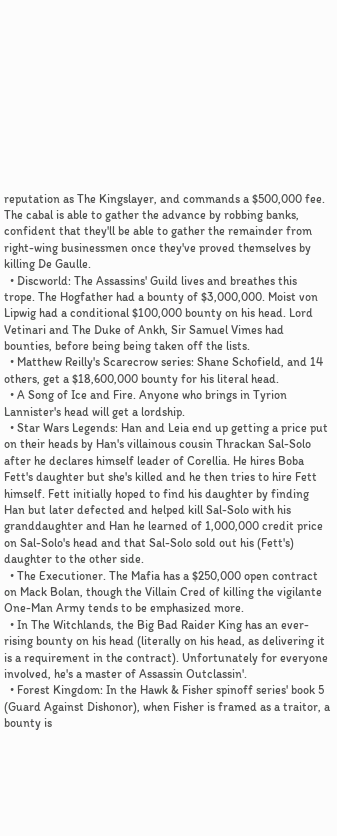reputation as The Kingslayer, and commands a $500,000 fee. The cabal is able to gather the advance by robbing banks, confident that they'll be able to gather the remainder from right-wing businessmen once they've proved themselves by killing De Gaulle.
  • Discworld: The Assassins' Guild lives and breathes this trope. The Hogfather had a bounty of $3,000,000. Moist von Lipwig had a conditional $100,000 bounty on his head. Lord Vetinari and The Duke of Ankh, Sir Samuel Vimes had bounties, before being being taken off the lists.
  • Matthew Reilly's Scarecrow series: Shane Schofield, and 14 others, get a $18,600,000 bounty for his literal head.
  • A Song of Ice and Fire. Anyone who brings in Tyrion Lannister's head will get a lordship.
  • Star Wars Legends: Han and Leia end up getting a price put on their heads by Han's villainous cousin Thrackan Sal-Solo after he declares himself leader of Corellia. He hires Boba Fett's daughter but she's killed and he then tries to hire Fett himself. Fett initially hoped to find his daughter by finding Han but later defected and helped kill Sal-Solo with his granddaughter and Han he learned of 1,000,000 credit price on Sal-Solo's head and that Sal-Solo sold out his (Fett's) daughter to the other side.
  • The Executioner. The Mafia has a $250,000 open contract on Mack Bolan, though the Villain Cred of killing the vigilante One-Man Army tends to be emphasized more.
  • In The Witchlands, the Big Bad Raider King has an ever-rising bounty on his head (literally on his head, as delivering it is a requirement in the contract). Unfortunately for everyone involved, he's a master of Assassin Outclassin'.
  • Forest Kingdom: In the Hawk & Fisher spinoff series' book 5 (Guard Against Dishonor), when Fisher is framed as a traitor, a bounty is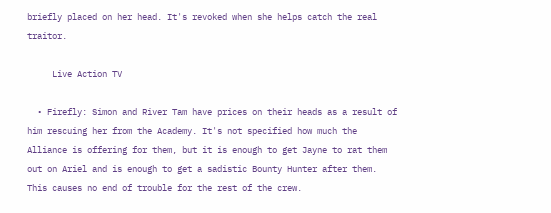briefly placed on her head. It's revoked when she helps catch the real traitor.

     Live Action TV

  • Firefly: Simon and River Tam have prices on their heads as a result of him rescuing her from the Academy. It's not specified how much the Alliance is offering for them, but it is enough to get Jayne to rat them out on Ariel and is enough to get a sadistic Bounty Hunter after them. This causes no end of trouble for the rest of the crew.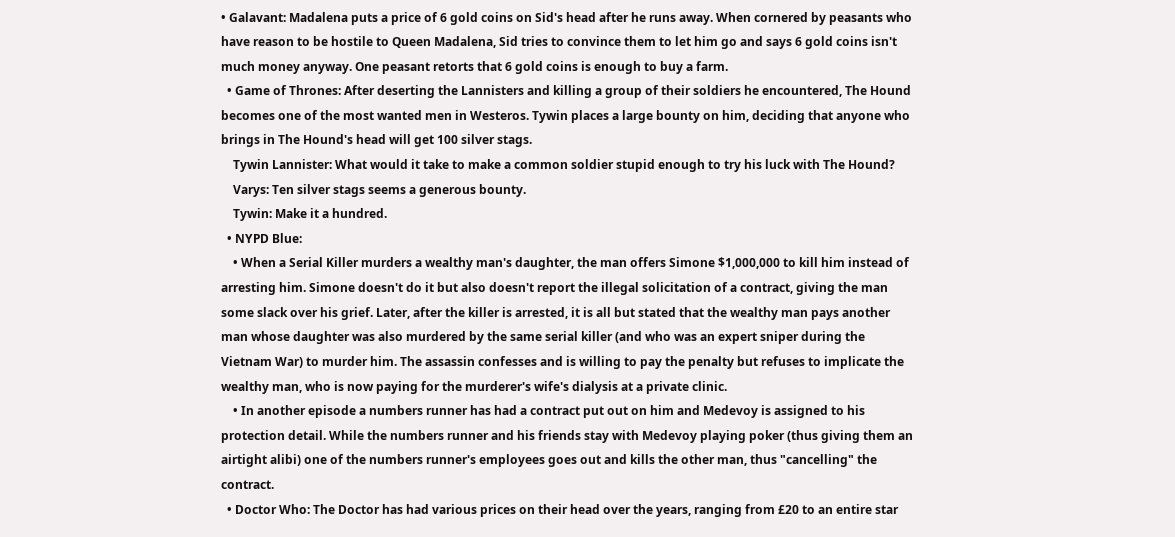• Galavant: Madalena puts a price of 6 gold coins on Sid's head after he runs away. When cornered by peasants who have reason to be hostile to Queen Madalena, Sid tries to convince them to let him go and says 6 gold coins isn't much money anyway. One peasant retorts that 6 gold coins is enough to buy a farm.
  • Game of Thrones: After deserting the Lannisters and killing a group of their soldiers he encountered, The Hound becomes one of the most wanted men in Westeros. Tywin places a large bounty on him, deciding that anyone who brings in The Hound's head will get 100 silver stags.
    Tywin Lannister: What would it take to make a common soldier stupid enough to try his luck with The Hound?
    Varys: Ten silver stags seems a generous bounty.
    Tywin: Make it a hundred.
  • NYPD Blue:
    • When a Serial Killer murders a wealthy man's daughter, the man offers Simone $1,000,000 to kill him instead of arresting him. Simone doesn't do it but also doesn't report the illegal solicitation of a contract, giving the man some slack over his grief. Later, after the killer is arrested, it is all but stated that the wealthy man pays another man whose daughter was also murdered by the same serial killer (and who was an expert sniper during the Vietnam War) to murder him. The assassin confesses and is willing to pay the penalty but refuses to implicate the wealthy man, who is now paying for the murderer's wife's dialysis at a private clinic.
    • In another episode a numbers runner has had a contract put out on him and Medevoy is assigned to his protection detail. While the numbers runner and his friends stay with Medevoy playing poker (thus giving them an airtight alibi) one of the numbers runner's employees goes out and kills the other man, thus "cancelling" the contract.
  • Doctor Who: The Doctor has had various prices on their head over the years, ranging from £20 to an entire star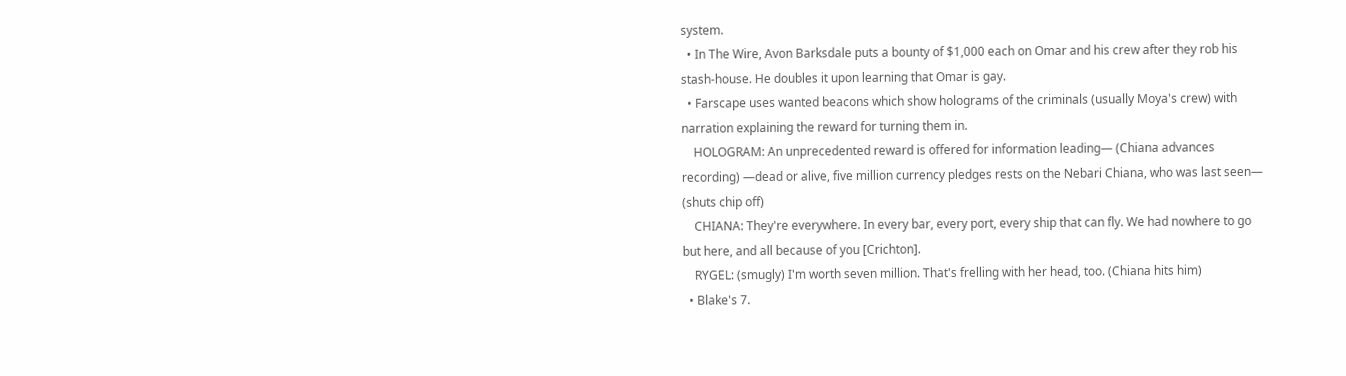system.
  • In The Wire, Avon Barksdale puts a bounty of $1,000 each on Omar and his crew after they rob his stash-house. He doubles it upon learning that Omar is gay.
  • Farscape uses wanted beacons which show holograms of the criminals (usually Moya's crew) with narration explaining the reward for turning them in.
    HOLOGRAM: An unprecedented reward is offered for information leading— (Chiana advances recording) —dead or alive, five million currency pledges rests on the Nebari Chiana, who was last seen— (shuts chip off)
    CHIANA: They're everywhere. In every bar, every port, every ship that can fly. We had nowhere to go but here, and all because of you [Crichton].
    RYGEL: (smugly) I'm worth seven million. That's frelling with her head, too. (Chiana hits him)
  • Blake's 7.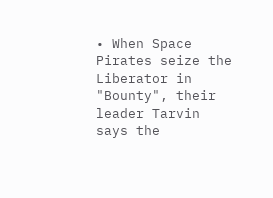• When Space Pirates seize the Liberator in "Bounty", their leader Tarvin says the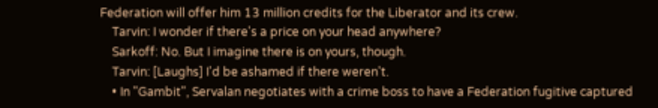Federation will offer him 13 million credits for the Liberator and its crew.
    Tarvin: I wonder if there's a price on your head anywhere?
    Sarkoff: No. But I imagine there is on yours, though.
    Tarvin: [Laughs] I'd be ashamed if there weren't.
    • In "Gambit", Servalan negotiates with a crime boss to have a Federation fugitive captured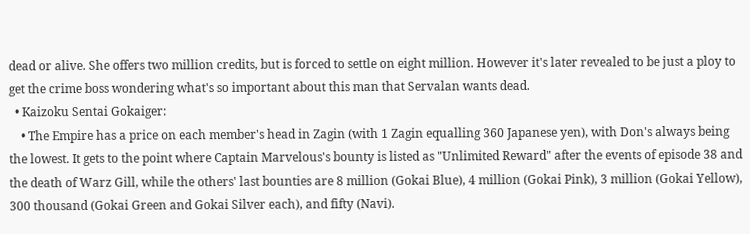dead or alive. She offers two million credits, but is forced to settle on eight million. However it's later revealed to be just a ploy to get the crime boss wondering what's so important about this man that Servalan wants dead.
  • Kaizoku Sentai Gokaiger:
    • The Empire has a price on each member's head in Zagin (with 1 Zagin equalling 360 Japanese yen), with Don's always being the lowest. It gets to the point where Captain Marvelous's bounty is listed as "Unlimited Reward" after the events of episode 38 and the death of Warz Gill, while the others' last bounties are 8 million (Gokai Blue), 4 million (Gokai Pink), 3 million (Gokai Yellow), 300 thousand (Gokai Green and Gokai Silver each), and fifty (Navi).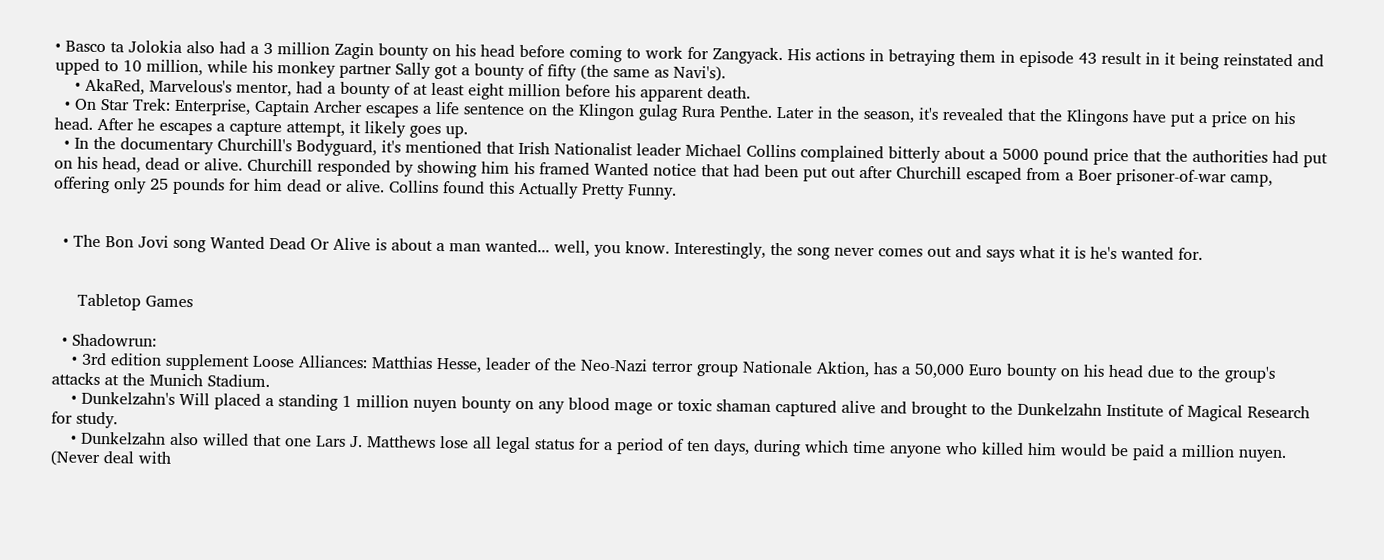• Basco ta Jolokia also had a 3 million Zagin bounty on his head before coming to work for Zangyack. His actions in betraying them in episode 43 result in it being reinstated and upped to 10 million, while his monkey partner Sally got a bounty of fifty (the same as Navi's).
    • AkaRed, Marvelous's mentor, had a bounty of at least eight million before his apparent death.
  • On Star Trek: Enterprise, Captain Archer escapes a life sentence on the Klingon gulag Rura Penthe. Later in the season, it's revealed that the Klingons have put a price on his head. After he escapes a capture attempt, it likely goes up.
  • In the documentary Churchill's Bodyguard, it's mentioned that Irish Nationalist leader Michael Collins complained bitterly about a 5000 pound price that the authorities had put on his head, dead or alive. Churchill responded by showing him his framed Wanted notice that had been put out after Churchill escaped from a Boer prisoner-of-war camp, offering only 25 pounds for him dead or alive. Collins found this Actually Pretty Funny.


  • The Bon Jovi song Wanted Dead Or Alive is about a man wanted... well, you know. Interestingly, the song never comes out and says what it is he's wanted for.


     Tabletop Games

  • Shadowrun:
    • 3rd edition supplement Loose Alliances: Matthias Hesse, leader of the Neo-Nazi terror group Nationale Aktion, has a 50,000 Euro bounty on his head due to the group's attacks at the Munich Stadium.
    • Dunkelzahn's Will placed a standing 1 million nuyen bounty on any blood mage or toxic shaman captured alive and brought to the Dunkelzahn Institute of Magical Research for study.
    • Dunkelzahn also willed that one Lars J. Matthews lose all legal status for a period of ten days, during which time anyone who killed him would be paid a million nuyen. (Never deal with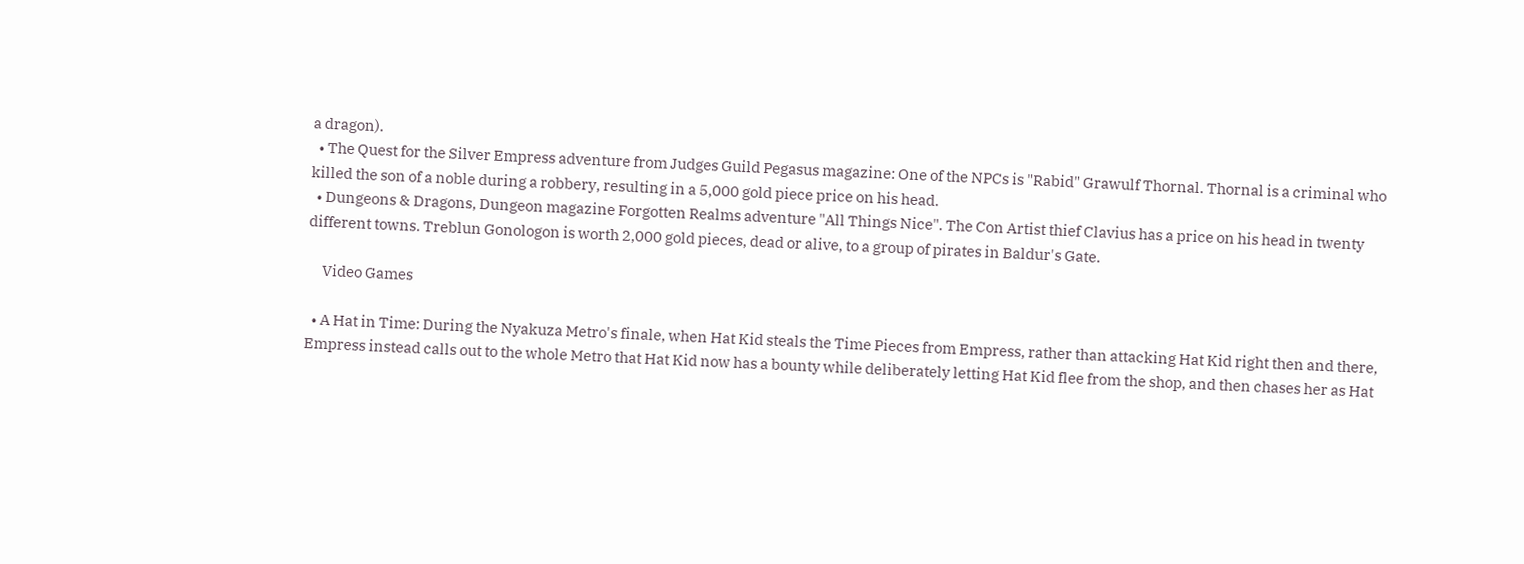a dragon).
  • The Quest for the Silver Empress adventure from Judges Guild Pegasus magazine: One of the NPCs is "Rabid" Grawulf Thornal. Thornal is a criminal who killed the son of a noble during a robbery, resulting in a 5,000 gold piece price on his head.
  • Dungeons & Dragons, Dungeon magazine Forgotten Realms adventure "All Things Nice". The Con Artist thief Clavius has a price on his head in twenty different towns. Treblun Gonologon is worth 2,000 gold pieces, dead or alive, to a group of pirates in Baldur's Gate.

     Video Games

  • A Hat in Time: During the Nyakuza Metro's finale, when Hat Kid steals the Time Pieces from Empress, rather than attacking Hat Kid right then and there, Empress instead calls out to the whole Metro that Hat Kid now has a bounty while deliberately letting Hat Kid flee from the shop, and then chases her as Hat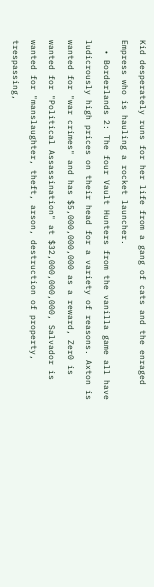Kid desperately runs for her life from a gang of cats and the enraged Empress who is hauling a rocket launcher.
  • Borderlands 2: The four Vault Hunters from the vanilla game all have ludicrously high prices on their head for a variety of reasons. Axton is wanted for "war crimes" and has $5,000,000,000 as a reward, Zer0 is wanted for "Political Assassination" at $32,000,000,000, Salvador is wanted for "manslaughter, theft, arson, destruction of property, trespassing,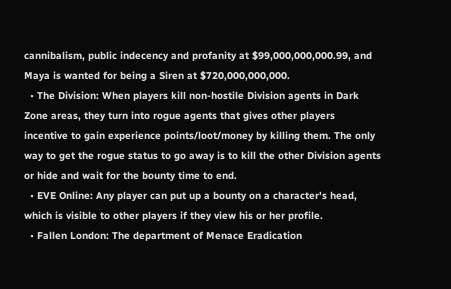cannibalism, public indecency and profanity at $99,000,000,000.99, and Maya is wanted for being a Siren at $720,000,000,000.
  • The Division: When players kill non-hostile Division agents in Dark Zone areas, they turn into rogue agents that gives other players incentive to gain experience points/loot/money by killing them. The only way to get the rogue status to go away is to kill the other Division agents or hide and wait for the bounty time to end.
  • EVE Online: Any player can put up a bounty on a character's head, which is visible to other players if they view his or her profile.
  • Fallen London: The department of Menace Eradication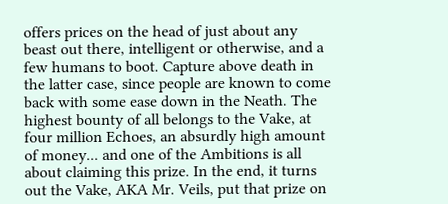offers prices on the head of just about any beast out there, intelligent or otherwise, and a few humans to boot. Capture above death in the latter case, since people are known to come back with some ease down in the Neath. The highest bounty of all belongs to the Vake, at four million Echoes, an absurdly high amount of money... and one of the Ambitions is all about claiming this prize. In the end, it turns out the Vake, AKA Mr. Veils, put that prize on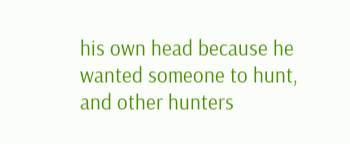his own head because he wanted someone to hunt, and other hunters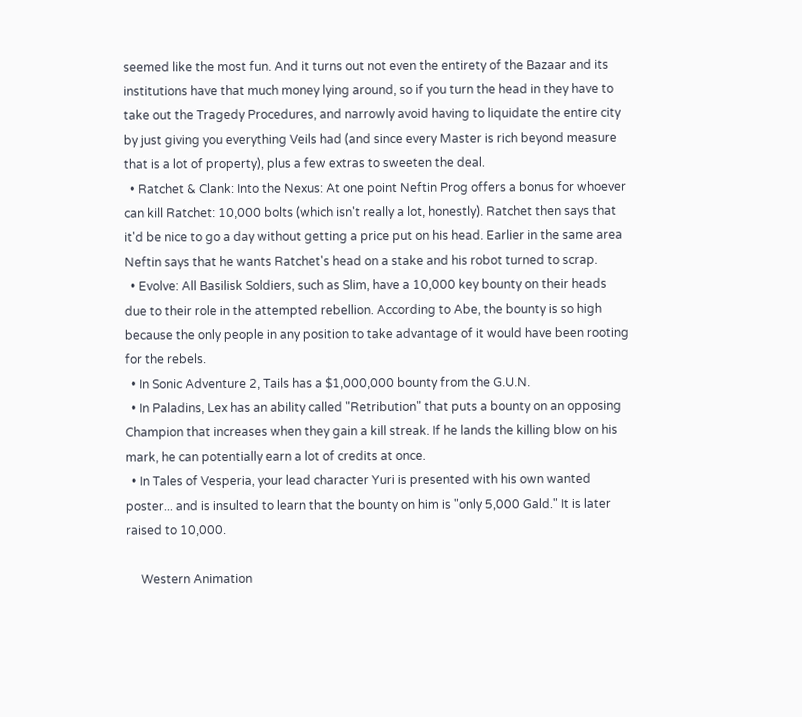seemed like the most fun. And it turns out not even the entirety of the Bazaar and its institutions have that much money lying around, so if you turn the head in they have to take out the Tragedy Procedures, and narrowly avoid having to liquidate the entire city by just giving you everything Veils had (and since every Master is rich beyond measure that is a lot of property), plus a few extras to sweeten the deal.
  • Ratchet & Clank: Into the Nexus: At one point Neftin Prog offers a bonus for whoever can kill Ratchet: 10,000 bolts (which isn't really a lot, honestly). Ratchet then says that it'd be nice to go a day without getting a price put on his head. Earlier in the same area Neftin says that he wants Ratchet's head on a stake and his robot turned to scrap.
  • Evolve: All Basilisk Soldiers, such as Slim, have a 10,000 key bounty on their heads due to their role in the attempted rebellion. According to Abe, the bounty is so high because the only people in any position to take advantage of it would have been rooting for the rebels.
  • In Sonic Adventure 2, Tails has a $1,000,000 bounty from the G.U.N.
  • In Paladins, Lex has an ability called "Retribution" that puts a bounty on an opposing Champion that increases when they gain a kill streak. If he lands the killing blow on his mark, he can potentially earn a lot of credits at once.
  • In Tales of Vesperia, your lead character Yuri is presented with his own wanted poster... and is insulted to learn that the bounty on him is "only 5,000 Gald." It is later raised to 10,000.

     Western Animation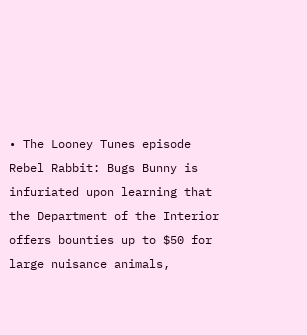• The Looney Tunes episode Rebel Rabbit: Bugs Bunny is infuriated upon learning that the Department of the Interior offers bounties up to $50 for large nuisance animals,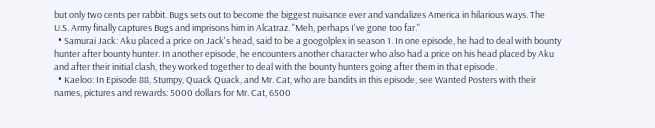but only two cents per rabbit. Bugs sets out to become the biggest nuisance ever and vandalizes America in hilarious ways. The U.S. Army finally captures Bugs and imprisons him in Alcatraz. "Meh, perhaps I've gone too far."
  • Samurai Jack: Aku placed a price on Jack's head, said to be a googolplex in season 1. In one episode, he had to deal with bounty hunter after bounty hunter. In another episode, he encounters another character who also had a price on his head placed by Aku and after their initial clash, they worked together to deal with the bounty hunters going after them in that episode.
  • Kaeloo: In Episode 88, Stumpy, Quack Quack, and Mr. Cat, who are bandits in this episode, see Wanted Posters with their names, pictures and rewards: 5000 dollars for Mr. Cat, 6500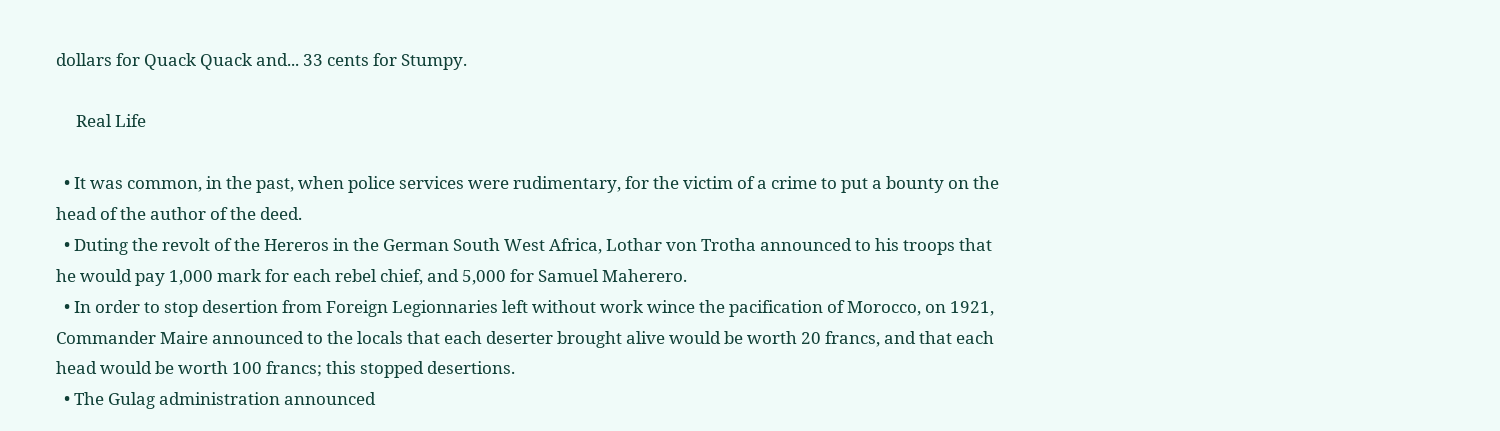dollars for Quack Quack and... 33 cents for Stumpy.

     Real Life

  • It was common, in the past, when police services were rudimentary, for the victim of a crime to put a bounty on the head of the author of the deed.
  • Duting the revolt of the Hereros in the German South West Africa, Lothar von Trotha announced to his troops that he would pay 1,000 mark for each rebel chief, and 5,000 for Samuel Maherero.
  • In order to stop desertion from Foreign Legionnaries left without work wince the pacification of Morocco, on 1921, Commander Maire announced to the locals that each deserter brought alive would be worth 20 francs, and that each head would be worth 100 francs; this stopped desertions.
  • The Gulag administration announced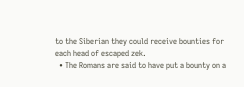to the Siberian they could receive bounties for each head of escaped zek.
  • The Romans are said to have put a bounty on a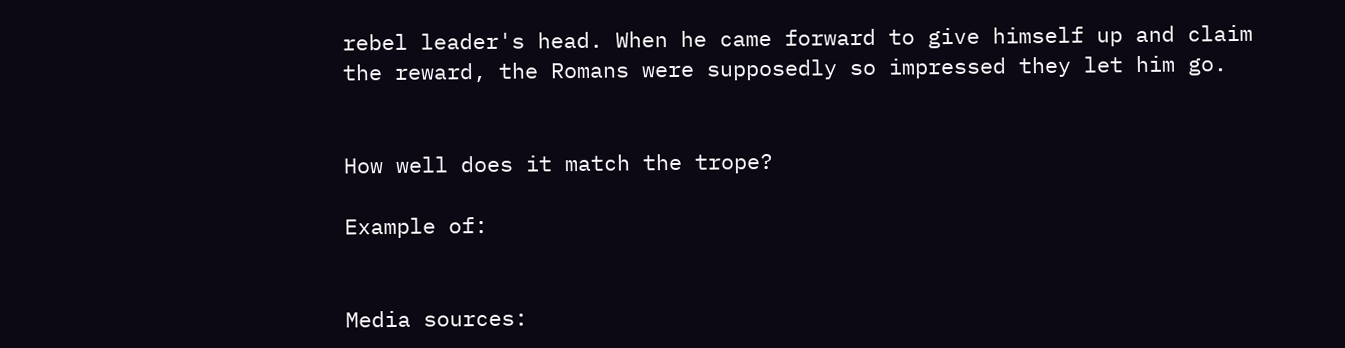rebel leader's head. When he came forward to give himself up and claim the reward, the Romans were supposedly so impressed they let him go.


How well does it match the trope?

Example of:


Media sources: